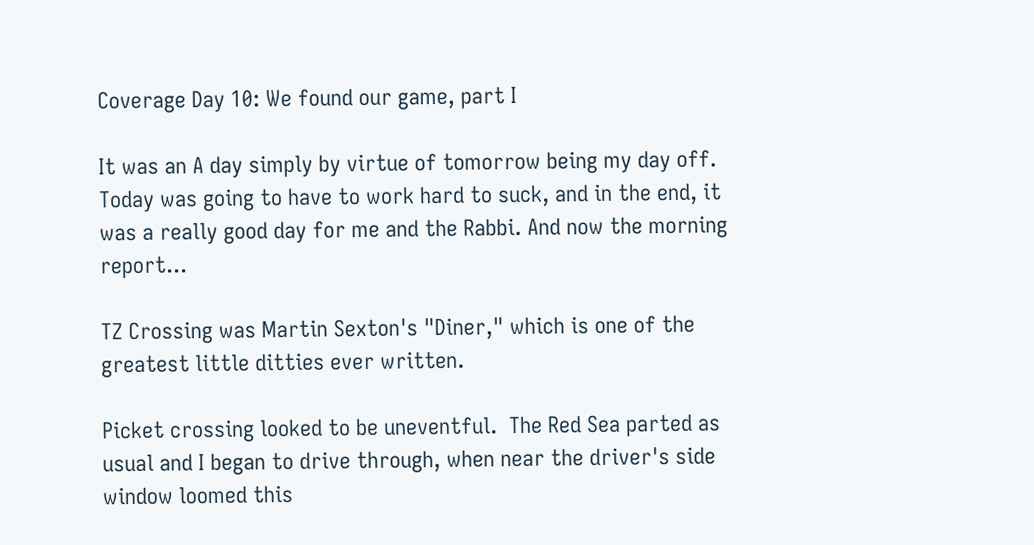Coverage Day 10: We found our game, part I

It was an A day simply by virtue of tomorrow being my day off.  Today was going to have to work hard to suck, and in the end, it was a really good day for me and the Rabbi. And now the morning report...

TZ Crossing was Martin Sexton's "Diner," which is one of the greatest little ditties ever written.

Picket crossing looked to be uneventful.  The Red Sea parted as usual and I began to drive through, when near the driver's side window loomed this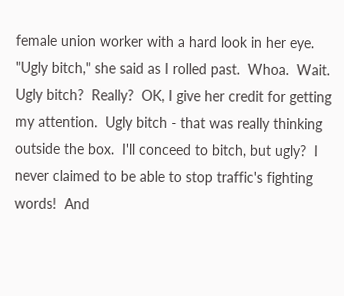female union worker with a hard look in her eye.  "Ugly bitch," she said as I rolled past.  Whoa.  Wait.  Ugly bitch?  Really?  OK, I give her credit for getting my attention.  Ugly bitch - that was really thinking outside the box.  I'll conceed to bitch, but ugly?  I never claimed to be able to stop traffic's fighting words!  And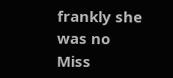frankly she was no Miss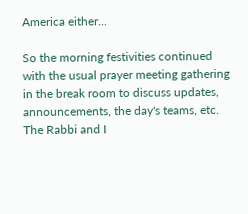America either...

So the morning festivities continued with the usual prayer meeting gathering in the break room to discuss updates, announcements, the day's teams, etc.  The Rabbi and I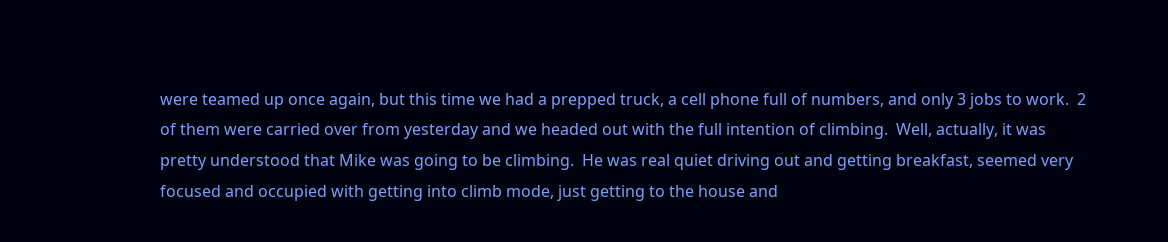were teamed up once again, but this time we had a prepped truck, a cell phone full of numbers, and only 3 jobs to work.  2 of them were carried over from yesterday and we headed out with the full intention of climbing.  Well, actually, it was pretty understood that Mike was going to be climbing.  He was real quiet driving out and getting breakfast, seemed very focused and occupied with getting into climb mode, just getting to the house and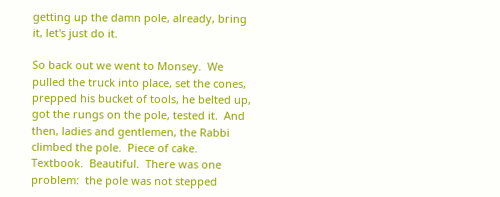getting up the damn pole, already, bring it, let's just do it.

So back out we went to Monsey.  We pulled the truck into place, set the cones, prepped his bucket of tools, he belted up, got the rungs on the pole, tested it.  And then, ladies and gentlemen, the Rabbi climbed the pole.  Piece of cake.  Textbook.  Beautiful.  There was one problem:  the pole was not stepped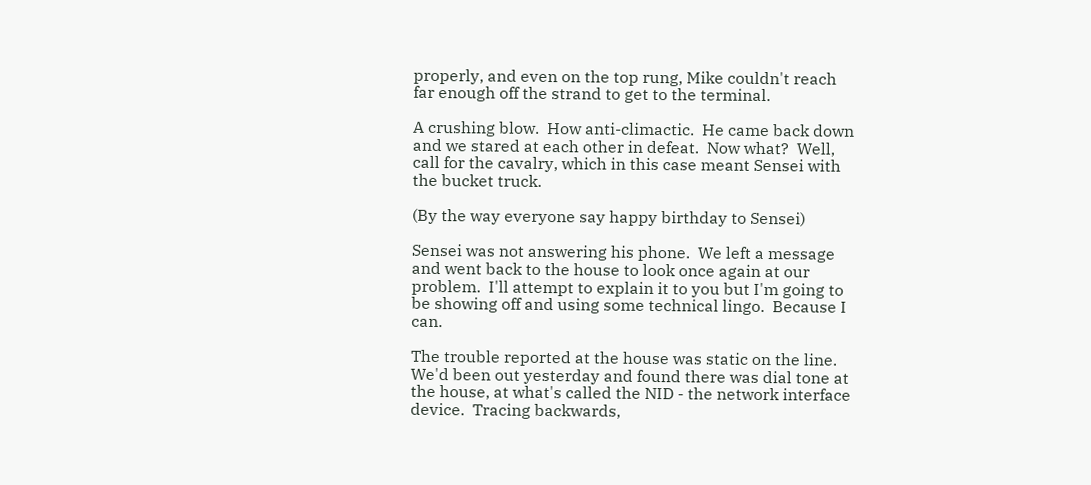properly, and even on the top rung, Mike couldn't reach far enough off the strand to get to the terminal.

A crushing blow.  How anti-climactic.  He came back down and we stared at each other in defeat.  Now what?  Well, call for the cavalry, which in this case meant Sensei with the bucket truck.

(By the way everyone say happy birthday to Sensei)

Sensei was not answering his phone.  We left a message and went back to the house to look once again at our problem.  I'll attempt to explain it to you but I'm going to be showing off and using some technical lingo.  Because I can.

The trouble reported at the house was static on the line.  We'd been out yesterday and found there was dial tone at the house, at what's called the NID - the network interface device.  Tracing backwards,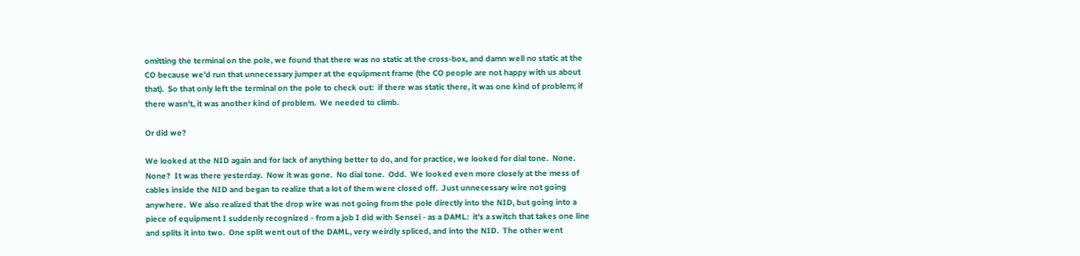omitting the terminal on the pole, we found that there was no static at the cross-box, and damn well no static at the CO because we'd run that unnecessary jumper at the equipment frame (the CO people are not happy with us about that).  So that only left the terminal on the pole to check out:  if there was static there, it was one kind of problem; if there wasn't, it was another kind of problem.  We needed to climb.

Or did we?

We looked at the NID again and for lack of anything better to do, and for practice, we looked for dial tone.  None.  None?  It was there yesterday.  Now it was gone.  No dial tone.  Odd.  We looked even more closely at the mess of cables inside the NID and began to realize that a lot of them were closed off.  Just unnecessary wire not going anywhere.  We also realized that the drop wire was not going from the pole directly into the NID, but going into a piece of equipment I suddenly recognized - from a job I did with Sensei - as a DAML:  it's a switch that takes one line and splits it into two.  One split went out of the DAML, very weirdly spliced, and into the NID.  The other went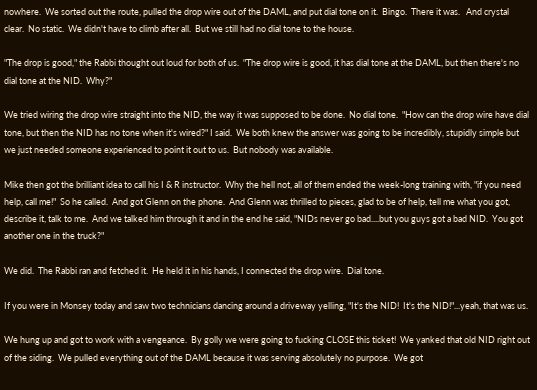nowhere.  We sorted out the route, pulled the drop wire out of the DAML, and put dial tone on it.  Bingo.  There it was.   And crystal clear.  No static.  We didn't have to climb after all.  But we still had no dial tone to the house.

"The drop is good," the Rabbi thought out loud for both of us.  "The drop wire is good, it has dial tone at the DAML, but then there's no dial tone at the NID.  Why?"

We tried wiring the drop wire straight into the NID, the way it was supposed to be done.  No dial tone.  "How can the drop wire have dial tone, but then the NID has no tone when it's wired?" I said.  We both knew the answer was going to be incredibly, stupidly simple but we just needed someone experienced to point it out to us.  But nobody was available.

Mike then got the brilliant idea to call his I & R instructor.  Why the hell not, all of them ended the week-long training with, "if you need help, call me!"  So he called.  And got Glenn on the phone.  And Glenn was thrilled to pieces, glad to be of help, tell me what you got, describe it, talk to me.  And we talked him through it and in the end he said, "NIDs never go bad....but you guys got a bad NID.  You got another one in the truck?"

We did.  The Rabbi ran and fetched it.  He held it in his hands, I connected the drop wire.  Dial tone.

If you were in Monsey today and saw two technicians dancing around a driveway yelling, "It's the NID!  It's the NID!"...yeah, that was us.

We hung up and got to work with a vengeance.  By golly we were going to fucking CLOSE this ticket!  We yanked that old NID right out of the siding.  We pulled everything out of the DAML because it was serving absolutely no purpose.  We got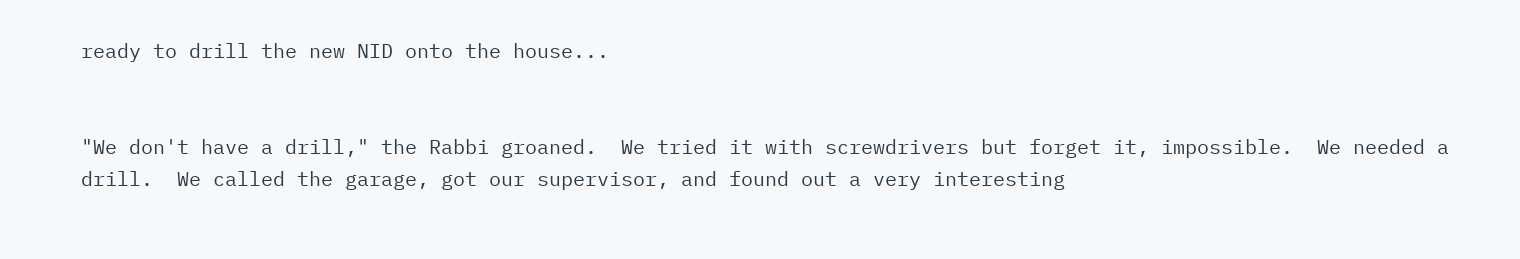ready to drill the new NID onto the house...


"We don't have a drill," the Rabbi groaned.  We tried it with screwdrivers but forget it, impossible.  We needed a drill.  We called the garage, got our supervisor, and found out a very interesting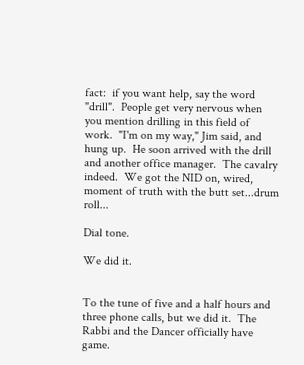fact:  if you want help, say the word "drill".  People get very nervous when you mention drilling in this field of work.  "I'm on my way," Jim said, and hung up.  He soon arrived with the drill and another office manager.  The cavalry indeed.  We got the NID on, wired, moment of truth with the butt set...drum roll...

Dial tone.

We did it.


To the tune of five and a half hours and three phone calls, but we did it.  The Rabbi and the Dancer officially have game.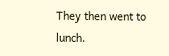They then went to lunch.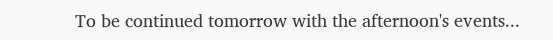To be continued tomorrow with the afternoon's events...